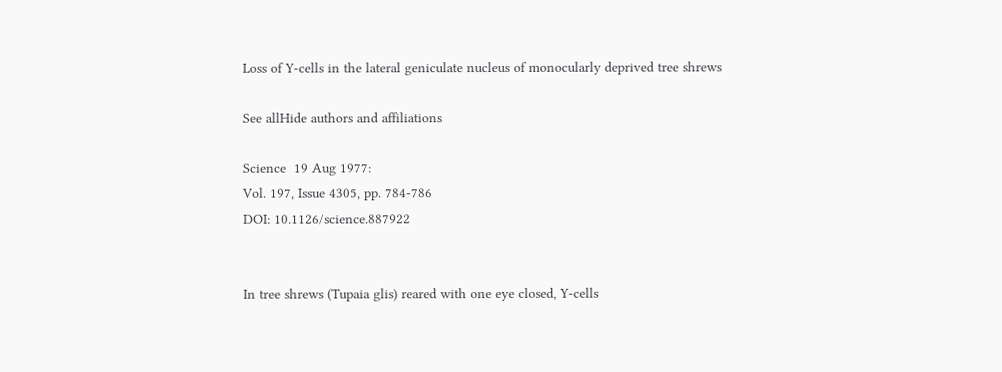Loss of Y-cells in the lateral geniculate nucleus of monocularly deprived tree shrews

See allHide authors and affiliations

Science  19 Aug 1977:
Vol. 197, Issue 4305, pp. 784-786
DOI: 10.1126/science.887922


In tree shrews (Tupaia glis) reared with one eye closed, Y-cells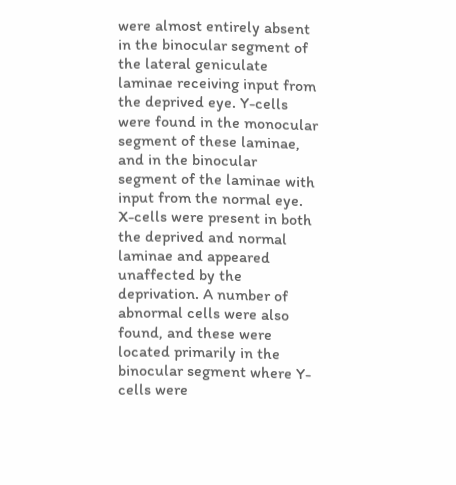were almost entirely absent in the binocular segment of the lateral geniculate laminae receiving input from the deprived eye. Y-cells were found in the monocular segment of these laminae, and in the binocular segment of the laminae with input from the normal eye. X-cells were present in both the deprived and normal laminae and appeared unaffected by the deprivation. A number of abnormal cells were also found, and these were located primarily in the binocular segment where Y-cells were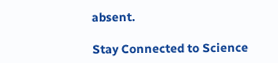absent.

Stay Connected to Science